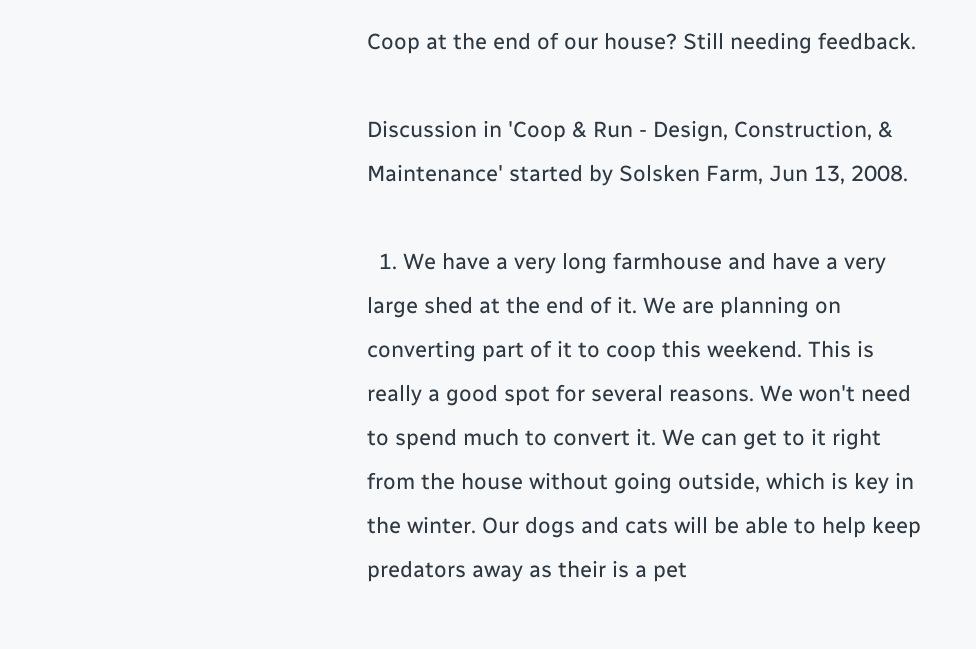Coop at the end of our house? Still needing feedback.

Discussion in 'Coop & Run - Design, Construction, & Maintenance' started by Solsken Farm, Jun 13, 2008.

  1. We have a very long farmhouse and have a very large shed at the end of it. We are planning on converting part of it to coop this weekend. This is really a good spot for several reasons. We won't need to spend much to convert it. We can get to it right from the house without going outside, which is key in the winter. Our dogs and cats will be able to help keep predators away as their is a pet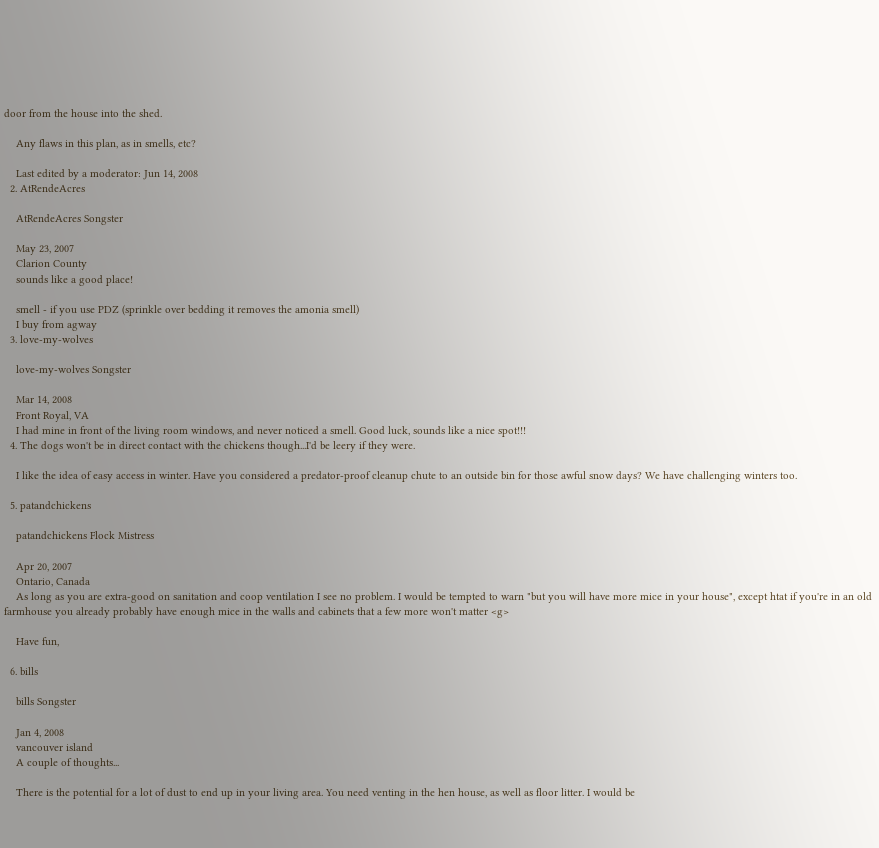door from the house into the shed.

    Any flaws in this plan, as in smells, etc?

    Last edited by a moderator: Jun 14, 2008
  2. AtRendeAcres

    AtRendeAcres Songster

    May 23, 2007
    Clarion County
    sounds like a good place!

    smell - if you use PDZ (sprinkle over bedding it removes the amonia smell)
    I buy from agway
  3. love-my-wolves

    love-my-wolves Songster

    Mar 14, 2008
    Front Royal, VA
    I had mine in front of the living room windows, and never noticed a smell. Good luck, sounds like a nice spot!!!
  4. The dogs won't be in direct contact with the chickens though...I'd be leery if they were.

    I like the idea of easy access in winter. Have you considered a predator-proof cleanup chute to an outside bin for those awful snow days? We have challenging winters too.

  5. patandchickens

    patandchickens Flock Mistress

    Apr 20, 2007
    Ontario, Canada
    As long as you are extra-good on sanitation and coop ventilation I see no problem. I would be tempted to warn "but you will have more mice in your house", except htat if you're in an old farmhouse you already probably have enough mice in the walls and cabinets that a few more won't matter <g>

    Have fun,

  6. bills

    bills Songster

    Jan 4, 2008
    vancouver island
    A couple of thoughts...

    There is the potential for a lot of dust to end up in your living area. You need venting in the hen house, as well as floor litter. I would be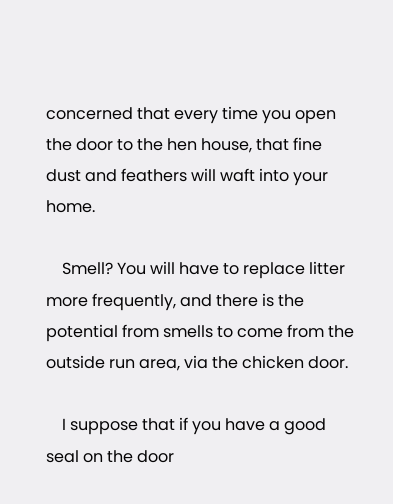concerned that every time you open the door to the hen house, that fine dust and feathers will waft into your home.

    Smell? You will have to replace litter more frequently, and there is the potential from smells to come from the outside run area, via the chicken door.

    I suppose that if you have a good seal on the door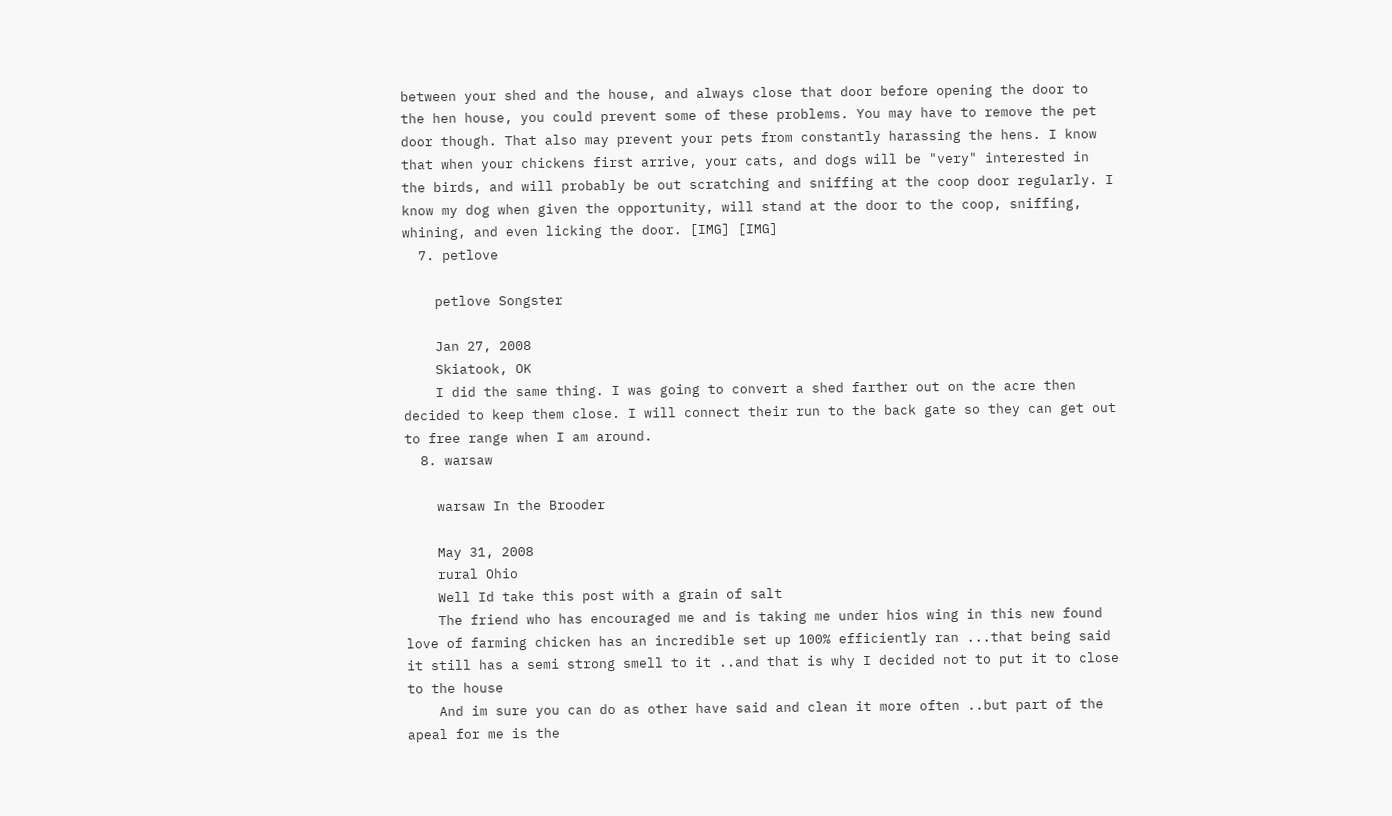between your shed and the house, and always close that door before opening the door to the hen house, you could prevent some of these problems. You may have to remove the pet door though. That also may prevent your pets from constantly harassing the hens. I know that when your chickens first arrive, your cats, and dogs will be "very" interested in the birds, and will probably be out scratching and sniffing at the coop door regularly. I know my dog when given the opportunity, will stand at the door to the coop, sniffing, whining, and even licking the door. [IMG] [IMG]
  7. petlove

    petlove Songster

    Jan 27, 2008
    Skiatook, OK
    I did the same thing. I was going to convert a shed farther out on the acre then decided to keep them close. I will connect their run to the back gate so they can get out to free range when I am around.
  8. warsaw

    warsaw In the Brooder

    May 31, 2008
    rural Ohio
    Well Id take this post with a grain of salt
    The friend who has encouraged me and is taking me under hios wing in this new found love of farming chicken has an incredible set up 100% efficiently ran ...that being said it still has a semi strong smell to it ..and that is why I decided not to put it to close to the house
    And im sure you can do as other have said and clean it more often ..but part of the apeal for me is the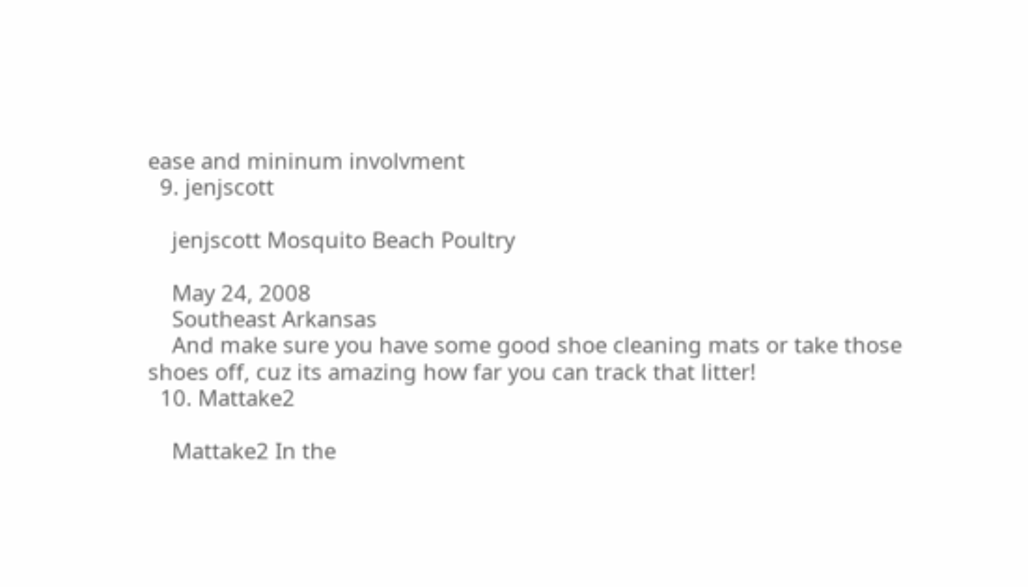ease and mininum involvment
  9. jenjscott

    jenjscott Mosquito Beach Poultry

    May 24, 2008
    Southeast Arkansas
    And make sure you have some good shoe cleaning mats or take those shoes off, cuz its amazing how far you can track that litter!
  10. Mattake2

    Mattake2 In the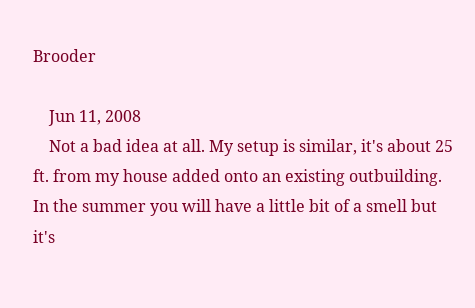Brooder

    Jun 11, 2008
    Not a bad idea at all. My setup is similar, it's about 25 ft. from my house added onto an existing outbuilding. In the summer you will have a little bit of a smell but it's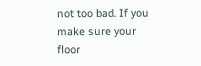not too bad. If you make sure your floor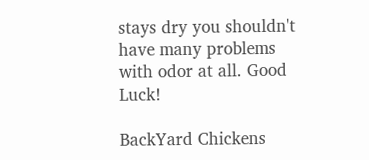stays dry you shouldn't have many problems with odor at all. Good Luck!

BackYard Chickens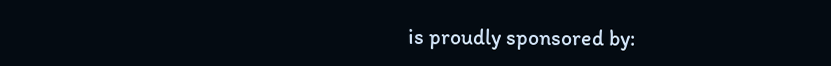is proudly sponsored by: